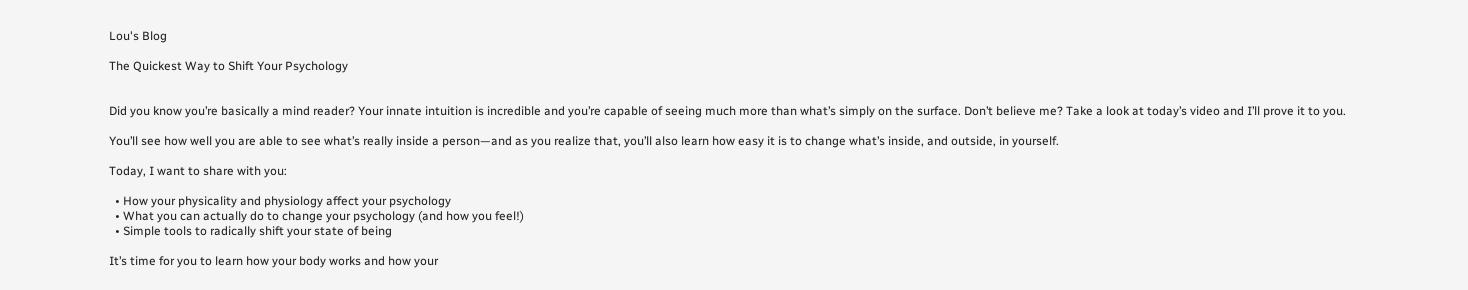Lou's Blog

The Quickest Way to Shift Your Psychology


Did you know you’re basically a mind reader? Your innate intuition is incredible and you’re capable of seeing much more than what’s simply on the surface. Don’t believe me? Take a look at today’s video and I’ll prove it to you.

You’ll see how well you are able to see what’s really inside a person—and as you realize that, you’ll also learn how easy it is to change what’s inside, and outside, in yourself.

Today, I want to share with you:

  • How your physicality and physiology affect your psychology
  • What you can actually do to change your psychology (and how you feel!)
  • Simple tools to radically shift your state of being

It’s time for you to learn how your body works and how your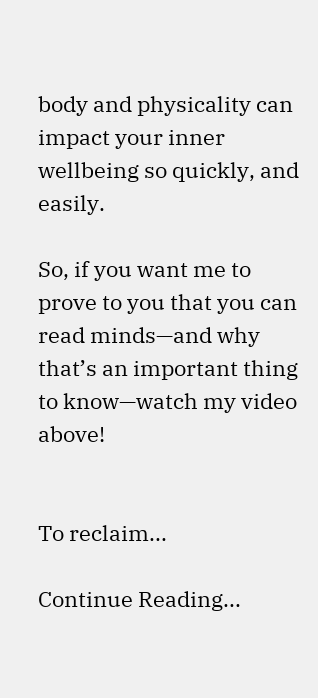body and physicality can impact your inner wellbeing so quickly, and easily.

So, if you want me to prove to you that you can read minds—and why that’s an important thing to know—watch my video above!


To reclaim...

Continue Reading...